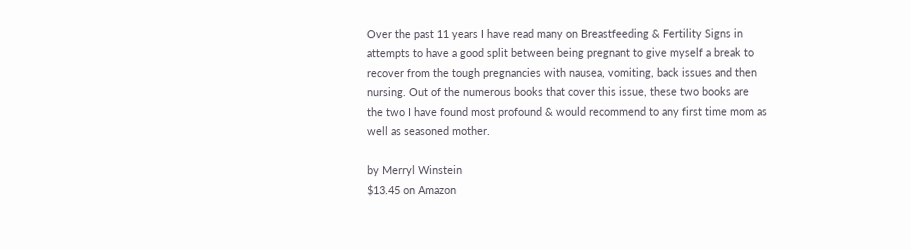Over the past 11 years I have read many on Breastfeeding & Fertility Signs in attempts to have a good split between being pregnant to give myself a break to recover from the tough pregnancies with nausea, vomiting, back issues and then nursing. Out of the numerous books that cover this issue, these two books are the two I have found most profound & would recommend to any first time mom as well as seasoned mother.

by Merryl Winstein
$13.45 on Amazon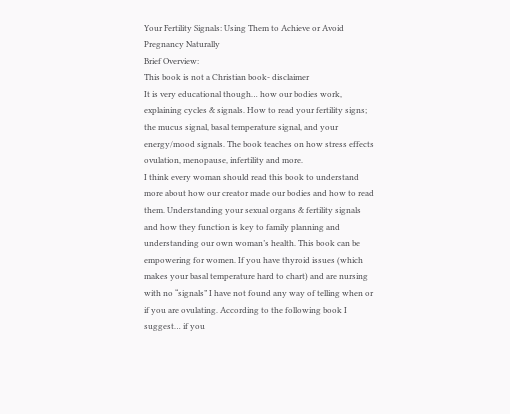Your Fertility Signals: Using Them to Achieve or Avoid Pregnancy Naturally
Brief Overview:
This book is not a Christian book- disclaimer
It is very educational though… how our bodies work, explaining cycles & signals. How to read your fertility signs; the mucus signal, basal temperature signal, and your energy/mood signals. The book teaches on how stress effects ovulation, menopause, infertility and more.
I think every woman should read this book to understand more about how our creator made our bodies and how to read them. Understanding your sexual organs & fertility signals and how they function is key to family planning and understanding our own woman’s health. This book can be empowering for women. If you have thyroid issues (which makes your basal temperature hard to chart) and are nursing with no “signals” I have not found any way of telling when or if you are ovulating. According to the following book I suggest… if you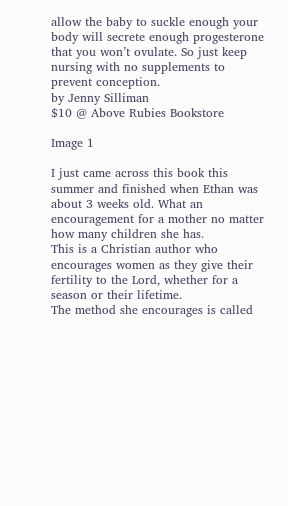allow the baby to suckle enough your body will secrete enough progesterone that you won’t ovulate. So just keep nursing with no supplements to prevent conception.
by Jenny Silliman
$10 @ Above Rubies Bookstore

Image 1

I just came across this book this summer and finished when Ethan was about 3 weeks old. What an encouragement for a mother no matter how many children she has.
This is a Christian author who encourages women as they give their fertility to the Lord, whether for a season or their lifetime.
The method she encourages is called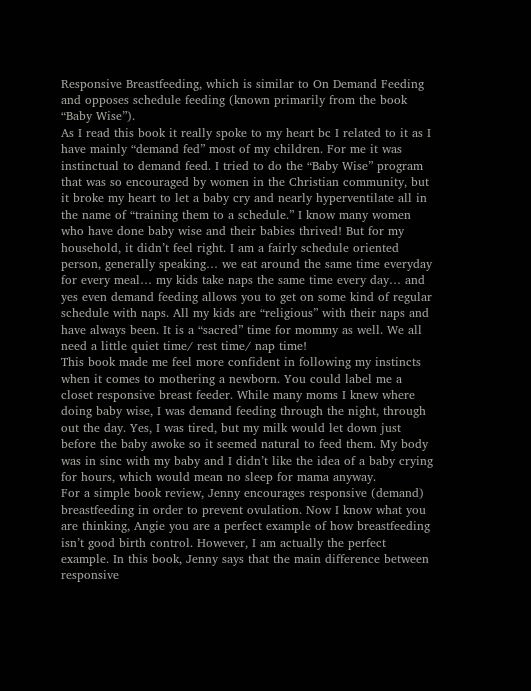Responsive Breastfeeding, which is similar to On Demand Feeding and opposes schedule feeding (known primarily from the book “Baby Wise”).
As I read this book it really spoke to my heart bc I related to it as I have mainly “demand fed” most of my children. For me it was instinctual to demand feed. I tried to do the “Baby Wise” program that was so encouraged by women in the Christian community, but it broke my heart to let a baby cry and nearly hyperventilate all in the name of “training them to a schedule.” I know many women who have done baby wise and their babies thrived! But for my household, it didn’t feel right. I am a fairly schedule oriented person, generally speaking… we eat around the same time everyday for every meal… my kids take naps the same time every day… and yes even demand feeding allows you to get on some kind of regular schedule with naps. All my kids are “religious” with their naps and have always been. It is a “sacred” time for mommy as well. We all need a little quiet time/ rest time/ nap time!
This book made me feel more confident in following my instincts when it comes to mothering a newborn. You could label me a closet responsive breast feeder. While many moms I knew where doing baby wise, I was demand feeding through the night, through out the day. Yes, I was tired, but my milk would let down just before the baby awoke so it seemed natural to feed them. My body was in sinc with my baby and I didn’t like the idea of a baby crying for hours, which would mean no sleep for mama anyway.
For a simple book review, Jenny encourages responsive (demand) breastfeeding in order to prevent ovulation. Now I know what you are thinking, Angie you are a perfect example of how breastfeeding isn’t good birth control. However, I am actually the perfect example. In this book, Jenny says that the main difference between responsive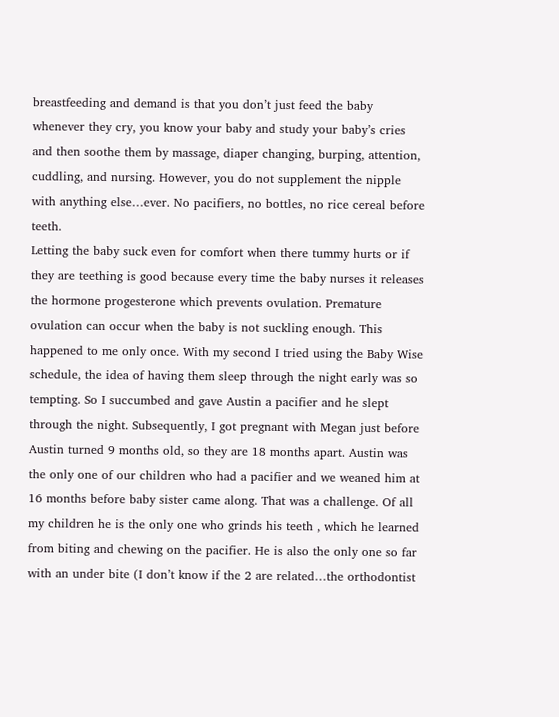breastfeeding and demand is that you don’t just feed the baby whenever they cry, you know your baby and study your baby’s cries and then soothe them by massage, diaper changing, burping, attention, cuddling, and nursing. However, you do not supplement the nipple with anything else…ever. No pacifiers, no bottles, no rice cereal before teeth.
Letting the baby suck even for comfort when there tummy hurts or if they are teething is good because every time the baby nurses it releases the hormone progesterone which prevents ovulation. Premature ovulation can occur when the baby is not suckling enough. This happened to me only once. With my second I tried using the Baby Wise schedule, the idea of having them sleep through the night early was so tempting. So I succumbed and gave Austin a pacifier and he slept through the night. Subsequently, I got pregnant with Megan just before Austin turned 9 months old, so they are 18 months apart. Austin was the only one of our children who had a pacifier and we weaned him at 16 months before baby sister came along. That was a challenge. Of all my children he is the only one who grinds his teeth , which he learned from biting and chewing on the pacifier. He is also the only one so far with an under bite (I don’t know if the 2 are related…the orthodontist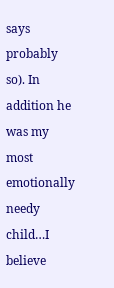says probably so). In addition he was my most emotionally needy child…I believe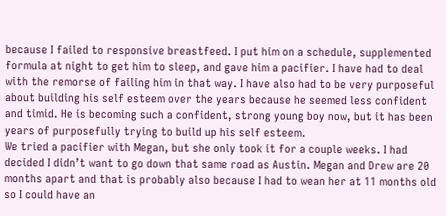because I failed to responsive breastfeed. I put him on a schedule, supplemented formula at night to get him to sleep, and gave him a pacifier. I have had to deal with the remorse of failing him in that way. I have also had to be very purposeful about building his self esteem over the years because he seemed less confident and timid. He is becoming such a confident, strong young boy now, but it has been years of purposefully trying to build up his self esteem.
We tried a pacifier with Megan, but she only took it for a couple weeks. I had decided I didn’t want to go down that same road as Austin. Megan and Drew are 20 months apart and that is probably also because I had to wean her at 11 months old so I could have an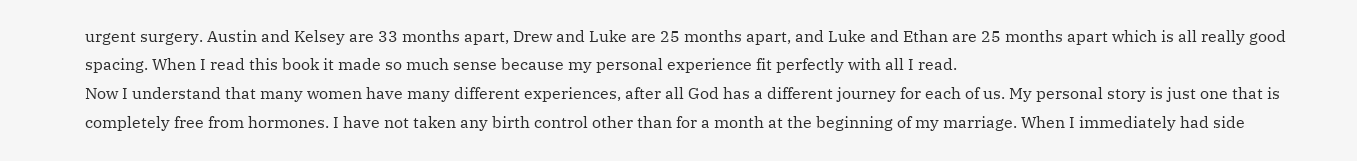urgent surgery. Austin and Kelsey are 33 months apart, Drew and Luke are 25 months apart, and Luke and Ethan are 25 months apart which is all really good spacing. When I read this book it made so much sense because my personal experience fit perfectly with all I read.
Now I understand that many women have many different experiences, after all God has a different journey for each of us. My personal story is just one that is completely free from hormones. I have not taken any birth control other than for a month at the beginning of my marriage. When I immediately had side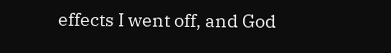effects I went off, and God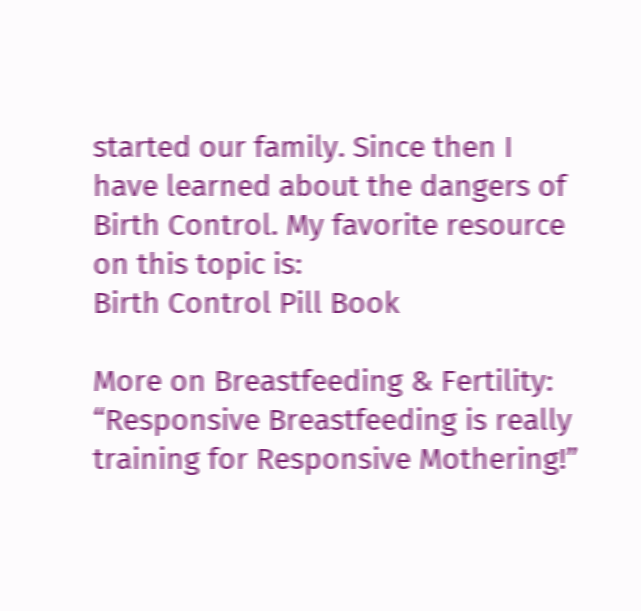started our family. Since then I have learned about the dangers of Birth Control. My favorite resource on this topic is:
Birth Control Pill Book

More on Breastfeeding & Fertility:
“Responsive Breastfeeding is really training for Responsive Mothering!”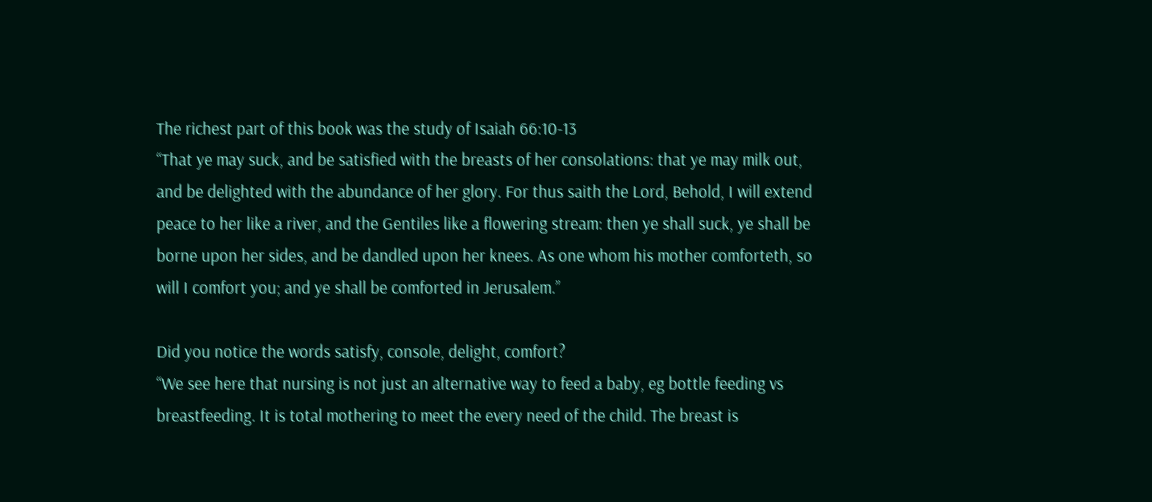The richest part of this book was the study of Isaiah 66:10-13
“That ye may suck, and be satisfied with the breasts of her consolations: that ye may milk out, and be delighted with the abundance of her glory. For thus saith the Lord, Behold, I will extend peace to her like a river, and the Gentiles like a flowering stream: then ye shall suck, ye shall be borne upon her sides, and be dandled upon her knees. As one whom his mother comforteth, so will I comfort you; and ye shall be comforted in Jerusalem.”

Did you notice the words satisfy, console, delight, comfort?
“We see here that nursing is not just an alternative way to feed a baby, eg bottle feeding vs breastfeeding. It is total mothering to meet the every need of the child. The breast is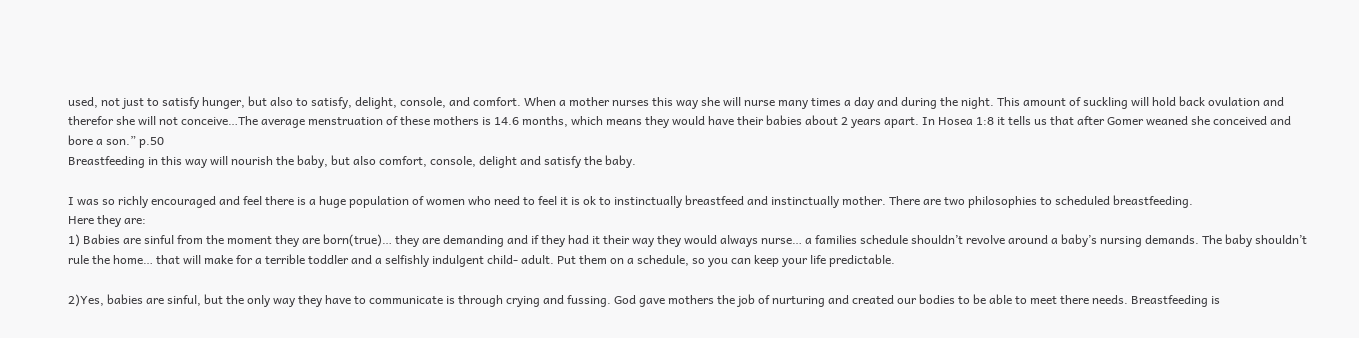used, not just to satisfy hunger, but also to satisfy, delight, console, and comfort. When a mother nurses this way she will nurse many times a day and during the night. This amount of suckling will hold back ovulation and therefor she will not conceive…The average menstruation of these mothers is 14.6 months, which means they would have their babies about 2 years apart. In Hosea 1:8 it tells us that after Gomer weaned she conceived and bore a son.” p.50
Breastfeeding in this way will nourish the baby, but also comfort, console, delight and satisfy the baby.

I was so richly encouraged and feel there is a huge population of women who need to feel it is ok to instinctually breastfeed and instinctually mother. There are two philosophies to scheduled breastfeeding.
Here they are:
1) Babies are sinful from the moment they are born(true)… they are demanding and if they had it their way they would always nurse… a families schedule shouldn’t revolve around a baby’s nursing demands. The baby shouldn’t rule the home… that will make for a terrible toddler and a selfishly indulgent child- adult. Put them on a schedule, so you can keep your life predictable.

2)Yes, babies are sinful, but the only way they have to communicate is through crying and fussing. God gave mothers the job of nurturing and created our bodies to be able to meet there needs. Breastfeeding is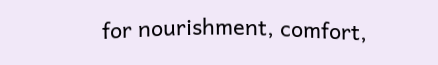for nourishment, comfort,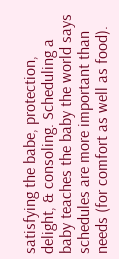satisfying the babe, protection, delight, & consoling. Scheduling a baby teaches the baby the world says schedules are more important than needs (for comfort as well as food).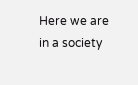Here we are in a society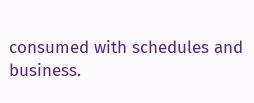consumed with schedules and business.